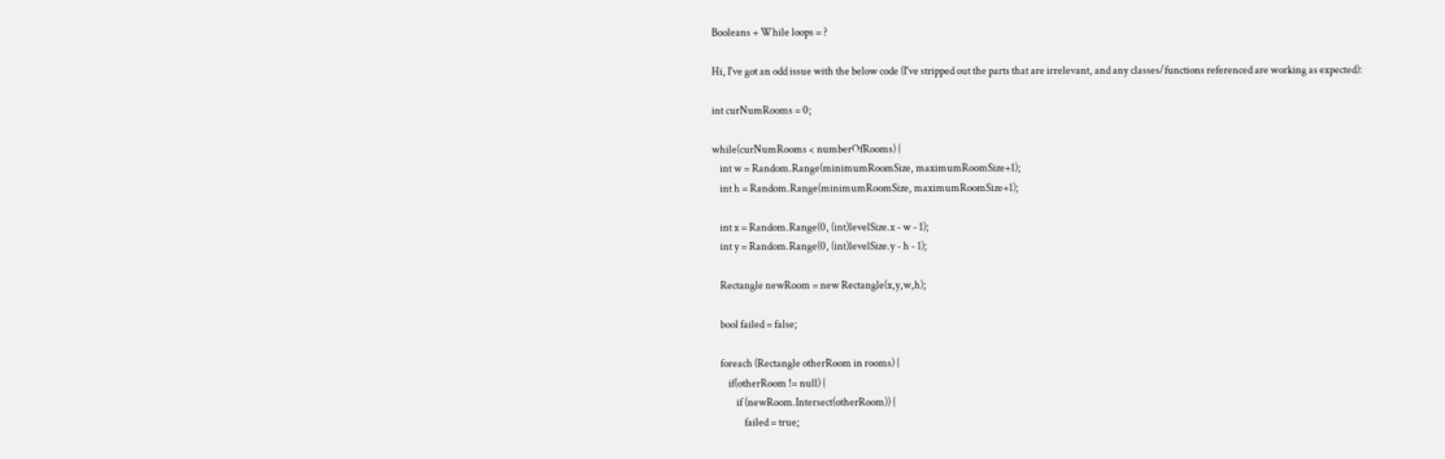Booleans + While loops = ?

Hi, I've got an odd issue with the below code (I've stripped out the parts that are irrelevant, and any classes/functions referenced are working as expected):

int curNumRooms = 0;

while(curNumRooms < numberOfRooms) {
    int w = Random.Range(minimumRoomSize, maximumRoomSize+1);
    int h = Random.Range(minimumRoomSize, maximumRoomSize+1);

    int x = Random.Range(0, (int)levelSize.x - w - 1);
    int y = Random.Range(0, (int)levelSize.y - h - 1);

    Rectangle newRoom = new Rectangle(x,y,w,h);

    bool failed = false;

    foreach (Rectangle otherRoom in rooms) {
        if(otherRoom != null) {
            if (newRoom.Intersect(otherRoom)) {
                failed = true;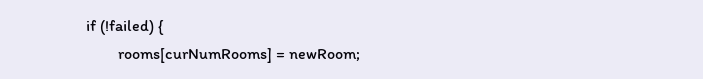if (!failed) {
        rooms[curNumRooms] = newRoom;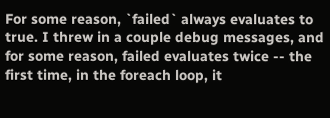For some reason, `failed` always evaluates to true. I threw in a couple debug messages, and for some reason, failed evaluates twice -- the first time, in the foreach loop, it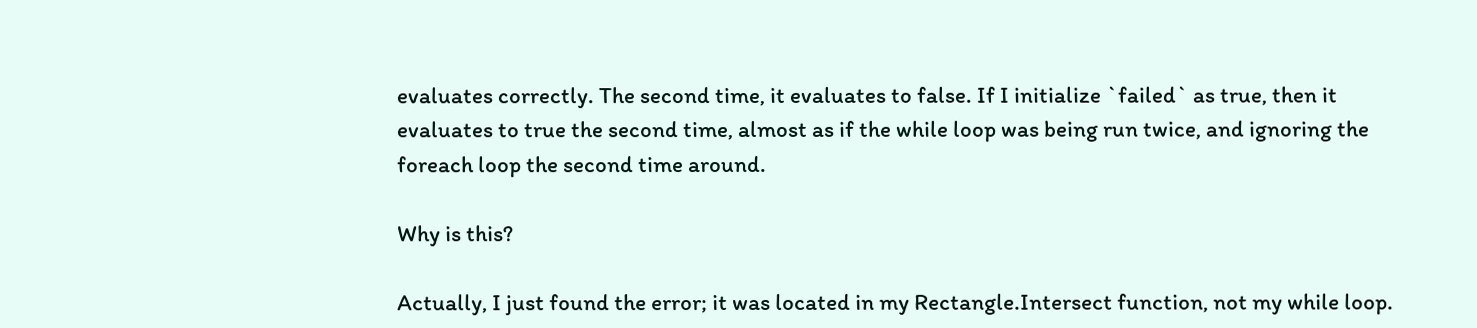evaluates correctly. The second time, it evaluates to false. If I initialize `failed` as true, then it evaluates to true the second time, almost as if the while loop was being run twice, and ignoring the foreach loop the second time around.

Why is this?

Actually, I just found the error; it was located in my Rectangle.Intersect function, not my while loop.